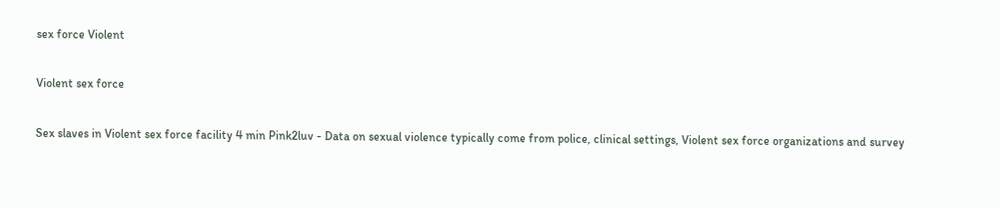sex force Violent

Violent sex force

Sex slaves in Violent sex force facility 4 min Pink2luv - Data on sexual violence typically come from police, clinical settings, Violent sex force organizations and survey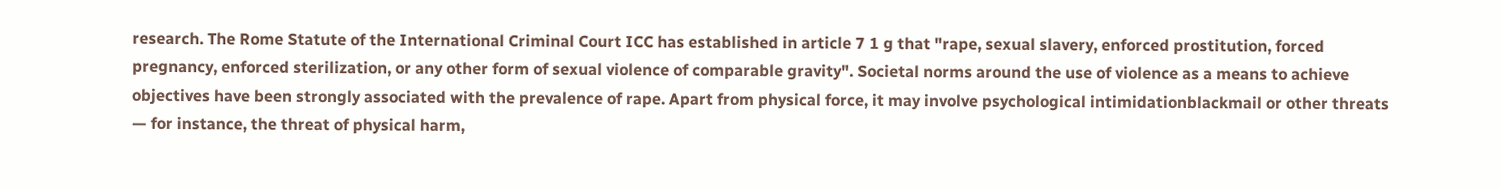research. The Rome Statute of the International Criminal Court ICC has established in article 7 1 g that "rape, sexual slavery, enforced prostitution, forced pregnancy, enforced sterilization, or any other form of sexual violence of comparable gravity". Societal norms around the use of violence as a means to achieve objectives have been strongly associated with the prevalence of rape. Apart from physical force, it may involve psychological intimidationblackmail or other threats — for instance, the threat of physical harm,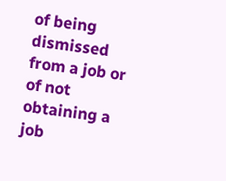of being dismissed from a job or of not obtaining a job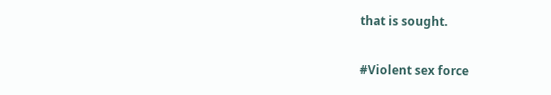that is sought.

#Violent sex force